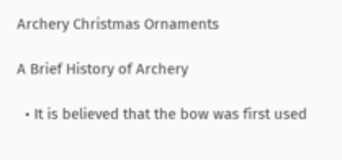Archery Christmas Ornaments

A Brief History of Archery

  • It is believed that the bow was first used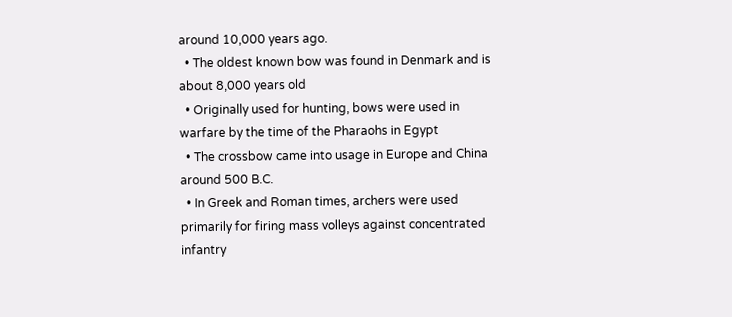around 10,000 years ago.
  • The oldest known bow was found in Denmark and is about 8,000 years old
  • Originally used for hunting, bows were used in warfare by the time of the Pharaohs in Egypt
  • The crossbow came into usage in Europe and China around 500 B.C.
  • In Greek and Roman times, archers were used primarily for firing mass volleys against concentrated infantry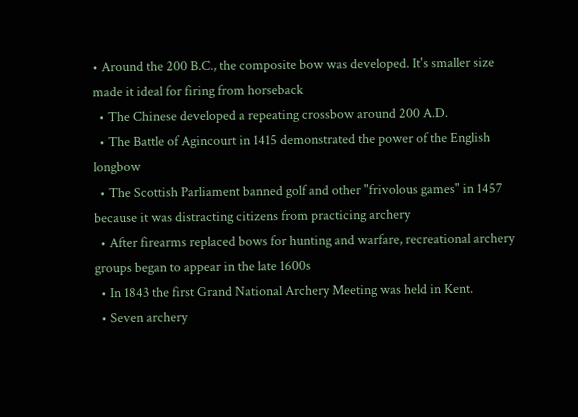• Around the 200 B.C., the composite bow was developed. It's smaller size made it ideal for firing from horseback
  • The Chinese developed a repeating crossbow around 200 A.D.
  • The Battle of Agincourt in 1415 demonstrated the power of the English longbow
  • The Scottish Parliament banned golf and other "frivolous games" in 1457 because it was distracting citizens from practicing archery
  • After firearms replaced bows for hunting and warfare, recreational archery groups began to appear in the late 1600s
  • In 1843 the first Grand National Archery Meeting was held in Kent.
  • Seven archery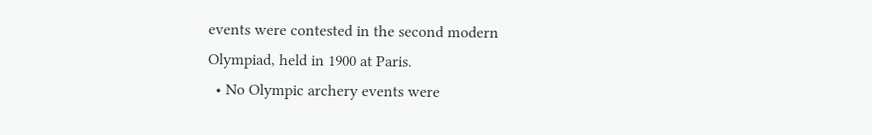events were contested in the second modern Olympiad, held in 1900 at Paris.
  • No Olympic archery events were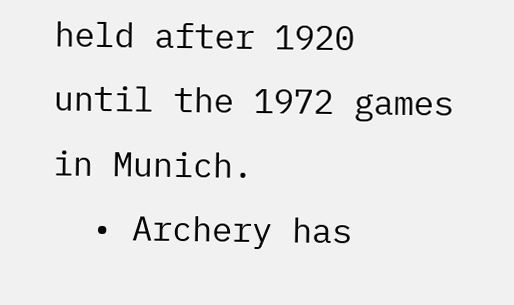held after 1920 until the 1972 games in Munich.
  • Archery has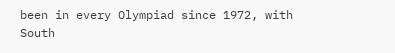been in every Olympiad since 1972, with South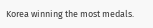Korea winning the most medals.